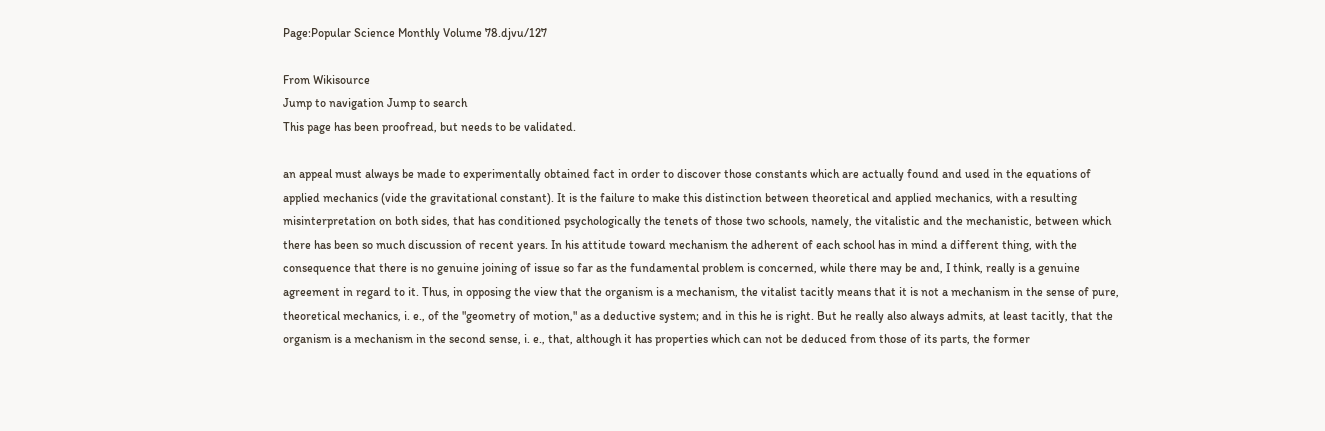Page:Popular Science Monthly Volume 78.djvu/127

From Wikisource
Jump to navigation Jump to search
This page has been proofread, but needs to be validated.

an appeal must always be made to experimentally obtained fact in order to discover those constants which are actually found and used in the equations of applied mechanics (vide the gravitational constant). It is the failure to make this distinction between theoretical and applied mechanics, with a resulting misinterpretation on both sides, that has conditioned psychologically the tenets of those two schools, namely, the vitalistic and the mechanistic, between which there has been so much discussion of recent years. In his attitude toward mechanism the adherent of each school has in mind a different thing, with the consequence that there is no genuine joining of issue so far as the fundamental problem is concerned, while there may be and, I think, really is a genuine agreement in regard to it. Thus, in opposing the view that the organism is a mechanism, the vitalist tacitly means that it is not a mechanism in the sense of pure, theoretical mechanics, i. e., of the "geometry of motion," as a deductive system; and in this he is right. But he really also always admits, at least tacitly, that the organism is a mechanism in the second sense, i. e., that, although it has properties which can not be deduced from those of its parts, the former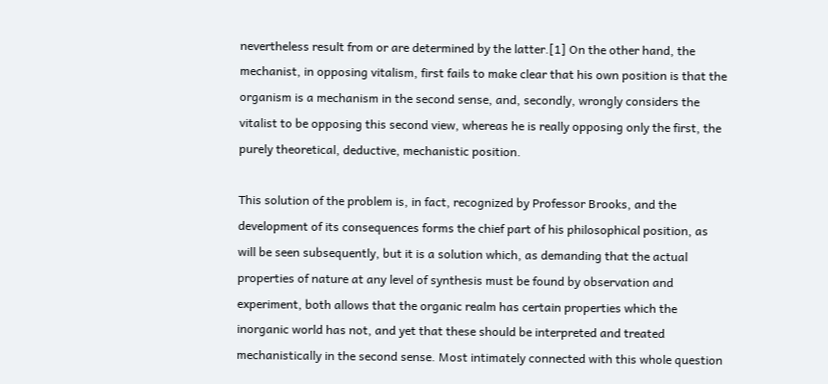nevertheless result from or are determined by the latter.[1] On the other hand, the mechanist, in opposing vitalism, first fails to make clear that his own position is that the organism is a mechanism in the second sense, and, secondly, wrongly considers the vitalist to be opposing this second view, whereas he is really opposing only the first, the purely theoretical, deductive, mechanistic position.

This solution of the problem is, in fact, recognized by Professor Brooks, and the development of its consequences forms the chief part of his philosophical position, as will be seen subsequently, but it is a solution which, as demanding that the actual properties of nature at any level of synthesis must be found by observation and experiment, both allows that the organic realm has certain properties which the inorganic world has not, and yet that these should be interpreted and treated mechanistically in the second sense. Most intimately connected with this whole question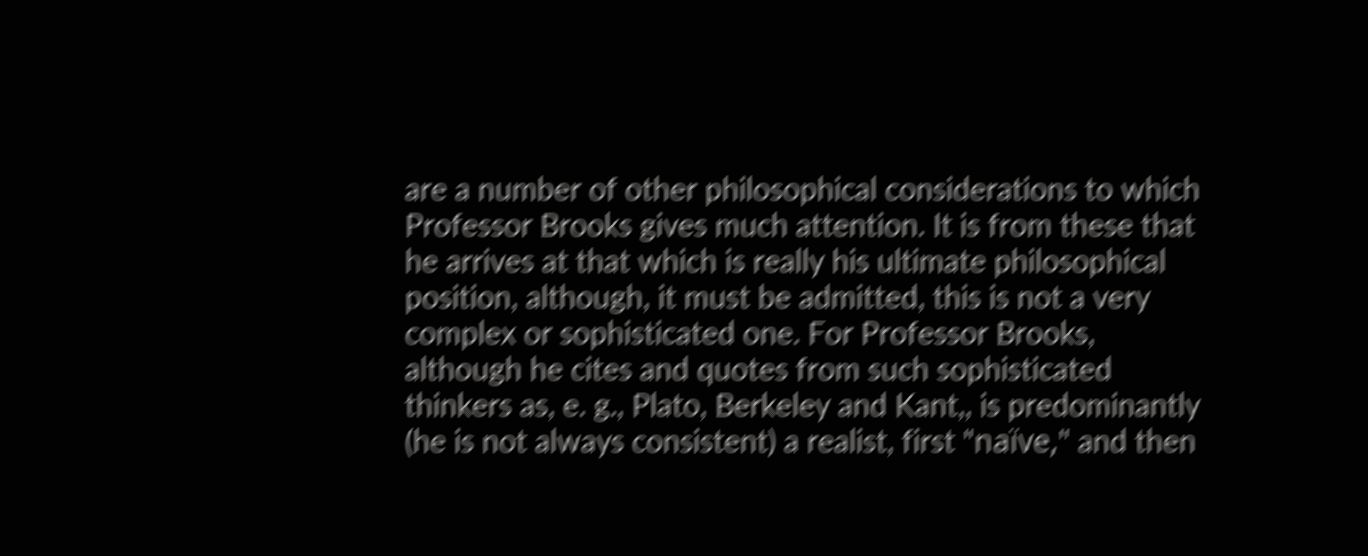are a number of other philosophical considerations to which Professor Brooks gives much attention. It is from these that he arrives at that which is really his ultimate philosophical position, although, it must be admitted, this is not a very complex or sophisticated one. For Professor Brooks, although he cites and quotes from such sophisticated thinkers as, e. g., Plato, Berkeley and Kant,, is predominantly (he is not always consistent) a realist, first "naïve," and then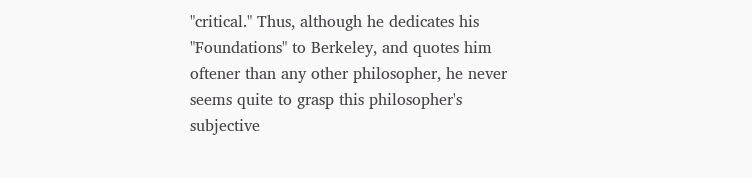"critical." Thus, although he dedicates his "Foundations" to Berkeley, and quotes him oftener than any other philosopher, he never seems quite to grasp this philosopher's subjective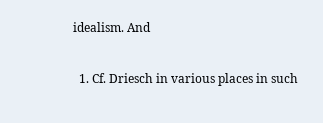idealism. And

  1. Cf. Driesch in various places in such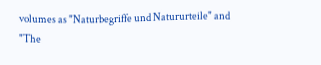volumes as "Naturbegriffe und Natururteile" and "The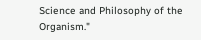Science and Philosophy of the Organism."